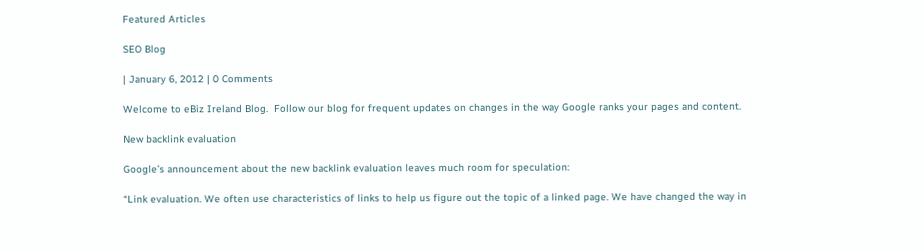Featured Articles

SEO Blog

| January 6, 2012 | 0 Comments

Welcome to eBiz Ireland Blog.  Follow our blog for frequent updates on changes in the way Google ranks your pages and content.

New backlink evaluation

Google’s announcement about the new backlink evaluation leaves much room for speculation:

“Link evaluation. We often use characteristics of links to help us figure out the topic of a linked page. We have changed the way in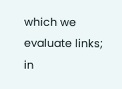which we evaluate links; in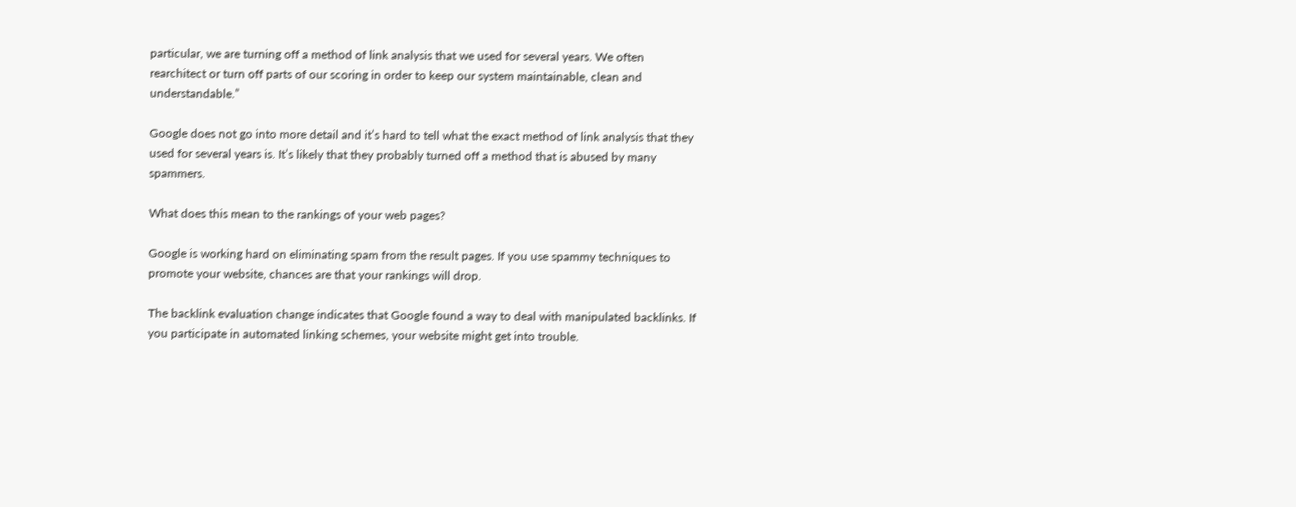particular, we are turning off a method of link analysis that we used for several years. We often rearchitect or turn off parts of our scoring in order to keep our system maintainable, clean and understandable.”

Google does not go into more detail and it’s hard to tell what the exact method of link analysis that they used for several years is. It’s likely that they probably turned off a method that is abused by many spammers.

What does this mean to the rankings of your web pages?

Google is working hard on eliminating spam from the result pages. If you use spammy techniques to promote your website, chances are that your rankings will drop.

The backlink evaluation change indicates that Google found a way to deal with manipulated backlinks. If you participate in automated linking schemes, your website might get into trouble.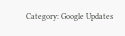Category: Google Updates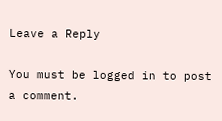Leave a Reply

You must be logged in to post a comment.